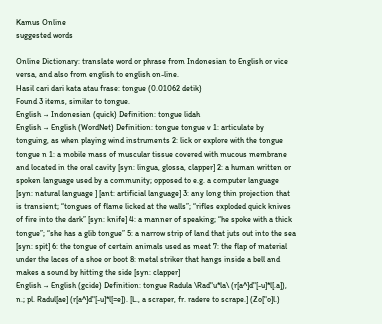Kamus Online
suggested words

Online Dictionary: translate word or phrase from Indonesian to English or vice versa, and also from english to english on-line.
Hasil cari dari kata atau frase: tongue (0.01062 detik)
Found 3 items, similar to tongue.
English → Indonesian (quick) Definition: tongue lidah
English → English (WordNet) Definition: tongue tongue v 1: articulate by tonguing, as when playing wind instruments 2: lick or explore with the tongue tongue n 1: a mobile mass of muscular tissue covered with mucous membrane and located in the oral cavity [syn: lingua, glossa, clapper] 2: a human written or spoken language used by a community; opposed to e.g. a computer language [syn: natural language ] [ant: artificial language] 3: any long thin projection that is transient; “tongues of flame licked at the walls”; “rifles exploded quick knives of fire into the dark” [syn: knife] 4: a manner of speaking; “he spoke with a thick tongue”; “she has a glib tongue” 5: a narrow strip of land that juts out into the sea [syn: spit] 6: the tongue of certain animals used as meat 7: the flap of material under the laces of a shoe or boot 8: metal striker that hangs inside a bell and makes a sound by hitting the side [syn: clapper]
English → English (gcide) Definition: tongue Radula \Rad"u*la\ (r[a^]d"[-u]*l[.a]), n.; pl. Radul[ae] (r[a^]d"[-u]*l[=e]). [L., a scraper, fr. radere to scrape.] (Zo["o]l.)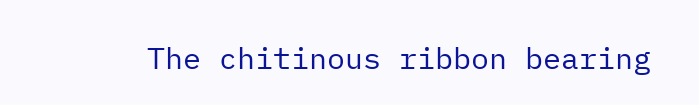The chitinous ribbon bearing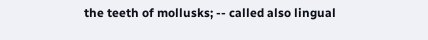the teeth of mollusks; -- called also lingual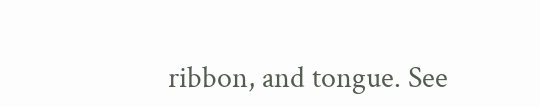ribbon, and tongue. See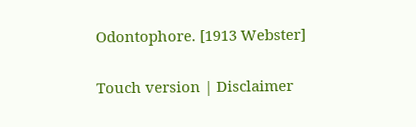Odontophore. [1913 Webster]


Touch version | Disclaimer